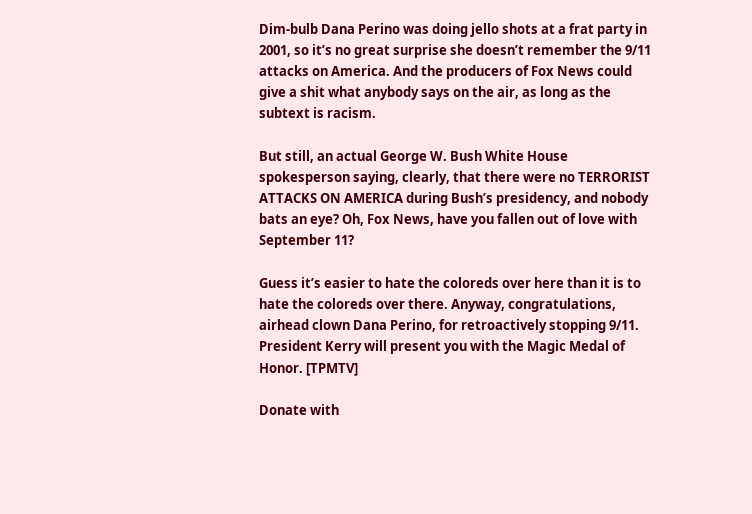Dim-bulb Dana Perino was doing jello shots at a frat party in 2001, so it’s no great surprise she doesn’t remember the 9/11 attacks on America. And the producers of Fox News could give a shit what anybody says on the air, as long as the subtext is racism.

But still, an actual George W. Bush White House spokesperson saying, clearly, that there were no TERRORIST ATTACKS ON AMERICA during Bush’s presidency, and nobody bats an eye? Oh, Fox News, have you fallen out of love with September 11?

Guess it’s easier to hate the coloreds over here than it is to hate the coloreds over there. Anyway, congratulations, airhead clown Dana Perino, for retroactively stopping 9/11. President Kerry will present you with the Magic Medal of Honor. [TPMTV]

Donate with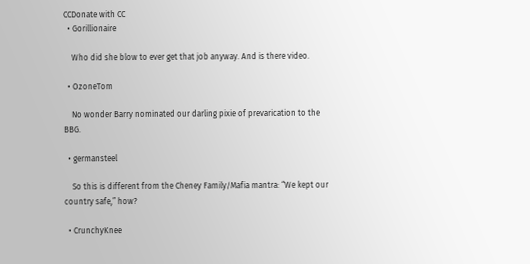CCDonate with CC
  • Gorillionaire

    Who did she blow to ever get that job anyway. And is there video.

  • OzoneTom

    No wonder Barry nominated our darling pixie of prevarication to the BBG.

  • germansteel

    So this is different from the Cheney Family/Mafia mantra: “We kept our country safe,” how?

  • CrunchyKnee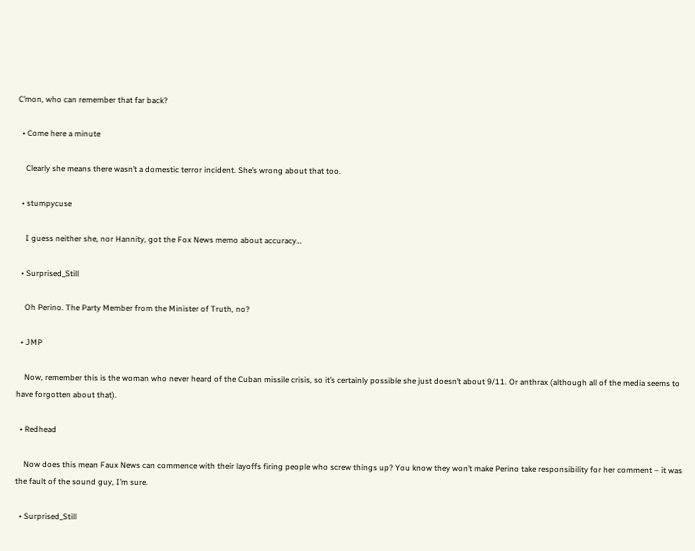C’mon, who can remember that far back?

  • Come here a minute

    Clearly she means there wasn’t a domestic terror incident. She’s wrong about that too.

  • stumpycuse

    I guess neither she, nor Hannity, got the Fox News memo about accuracy…

  • Surprised_Still

    Oh Perino. The Party Member from the Minister of Truth, no?

  • JMP

    Now, remember this is the woman who never heard of the Cuban missile crisis, so it’s certainly possible she just doesn’t about 9/11. Or anthrax (although all of the media seems to have forgotten about that).

  • Redhead

    Now does this mean Faux News can commence with their layoffs firing people who screw things up? You know they won’t make Perino take responsibility for her comment – it was the fault of the sound guy, I’m sure.

  • Surprised_Still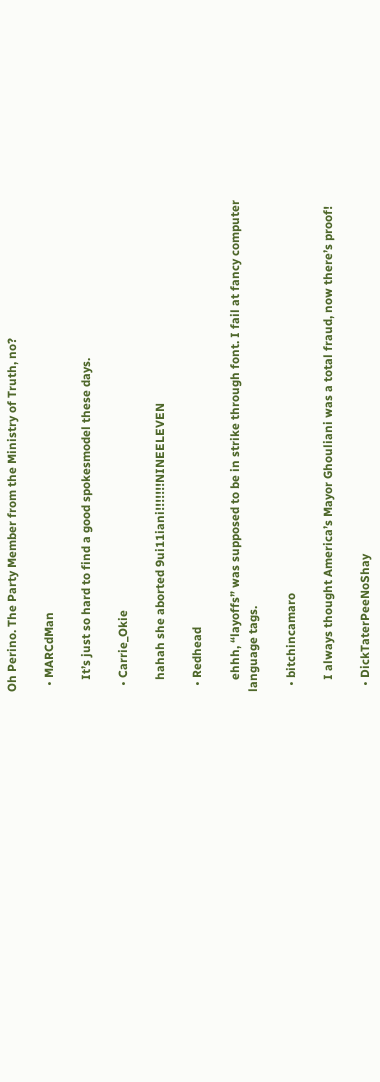Oh Perino. The Party Member from the Ministry of Truth, no?

  • MARCdMan

    It’s just so hard to find a good spokesmodel these days.

  • Carrie_Okie

    hahah she aborted 9ui11iani!!!!!!!NINEELEVEN

  • Redhead

    ehhh, “layoffs” was supposed to be in strike through font. I fail at fancy computer language tags.

  • bitchincamaro

    I always thought America’s Mayor Ghouliani was a total fraud, now there’s proof!

  • DickTaterPeeNoShay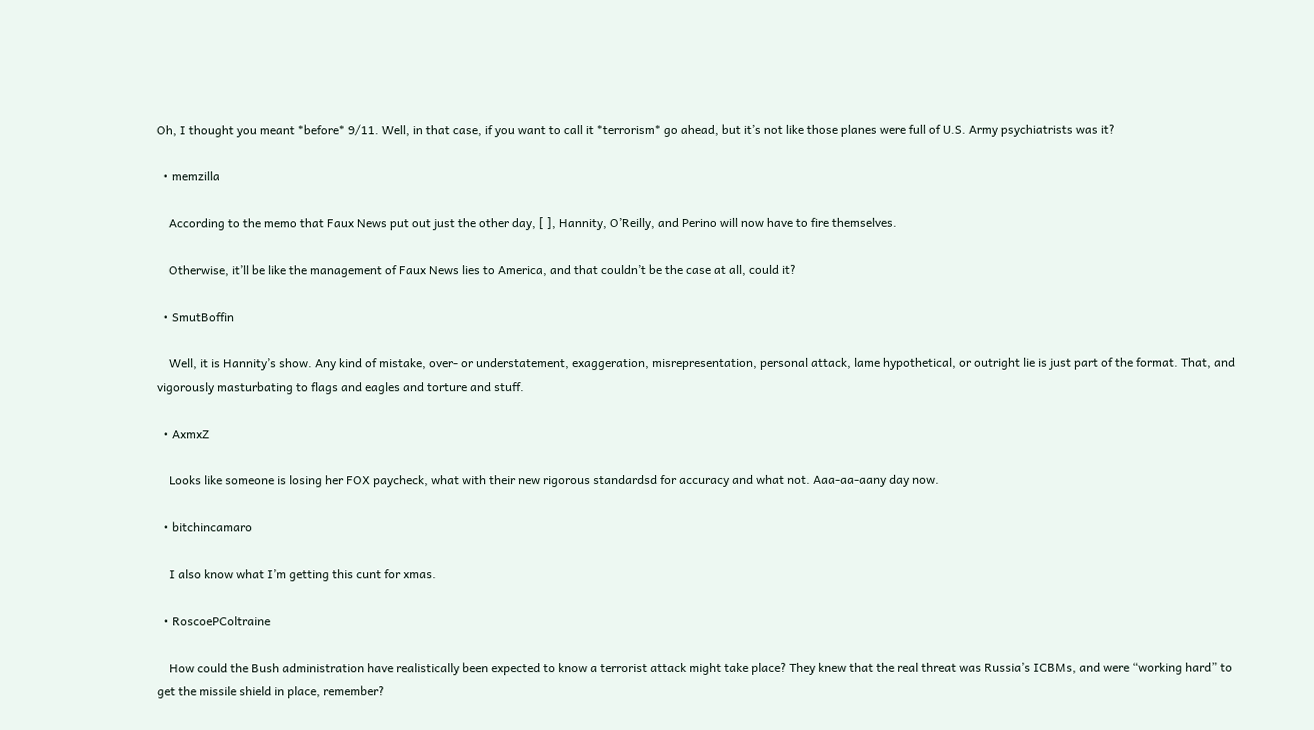Oh, I thought you meant *before* 9/11. Well, in that case, if you want to call it *terrorism* go ahead, but it’s not like those planes were full of U.S. Army psychiatrists was it?

  • memzilla

    According to the memo that Faux News put out just the other day, [ ], Hannity, O’Reilly, and Perino will now have to fire themselves.

    Otherwise, it’ll be like the management of Faux News lies to America, and that couldn’t be the case at all, could it?

  • SmutBoffin

    Well, it is Hannity’s show. Any kind of mistake, over- or understatement, exaggeration, misrepresentation, personal attack, lame hypothetical, or outright lie is just part of the format. That, and vigorously masturbating to flags and eagles and torture and stuff.

  • AxmxZ

    Looks like someone is losing her FOX paycheck, what with their new rigorous standardsd for accuracy and what not. Aaa-aa-aany day now.

  • bitchincamaro

    I also know what I’m getting this cunt for xmas.

  • RoscoePColtraine

    How could the Bush administration have realistically been expected to know a terrorist attack might take place? They knew that the real threat was Russia’s ICBMs, and were “working hard” to get the missile shield in place, remember?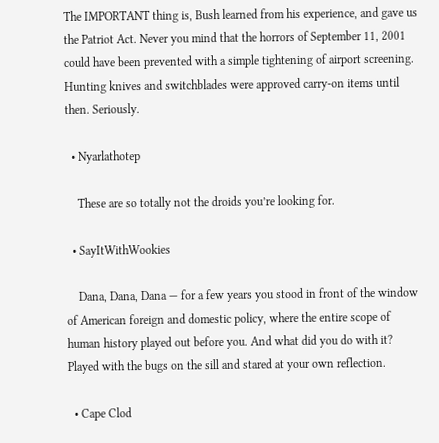The IMPORTANT thing is, Bush learned from his experience, and gave us the Patriot Act. Never you mind that the horrors of September 11, 2001 could have been prevented with a simple tightening of airport screening. Hunting knives and switchblades were approved carry-on items until then. Seriously.

  • Nyarlathotep

    These are so totally not the droids you’re looking for.

  • SayItWithWookies

    Dana, Dana, Dana — for a few years you stood in front of the window of American foreign and domestic policy, where the entire scope of human history played out before you. And what did you do with it? Played with the bugs on the sill and stared at your own reflection.

  • Cape Clod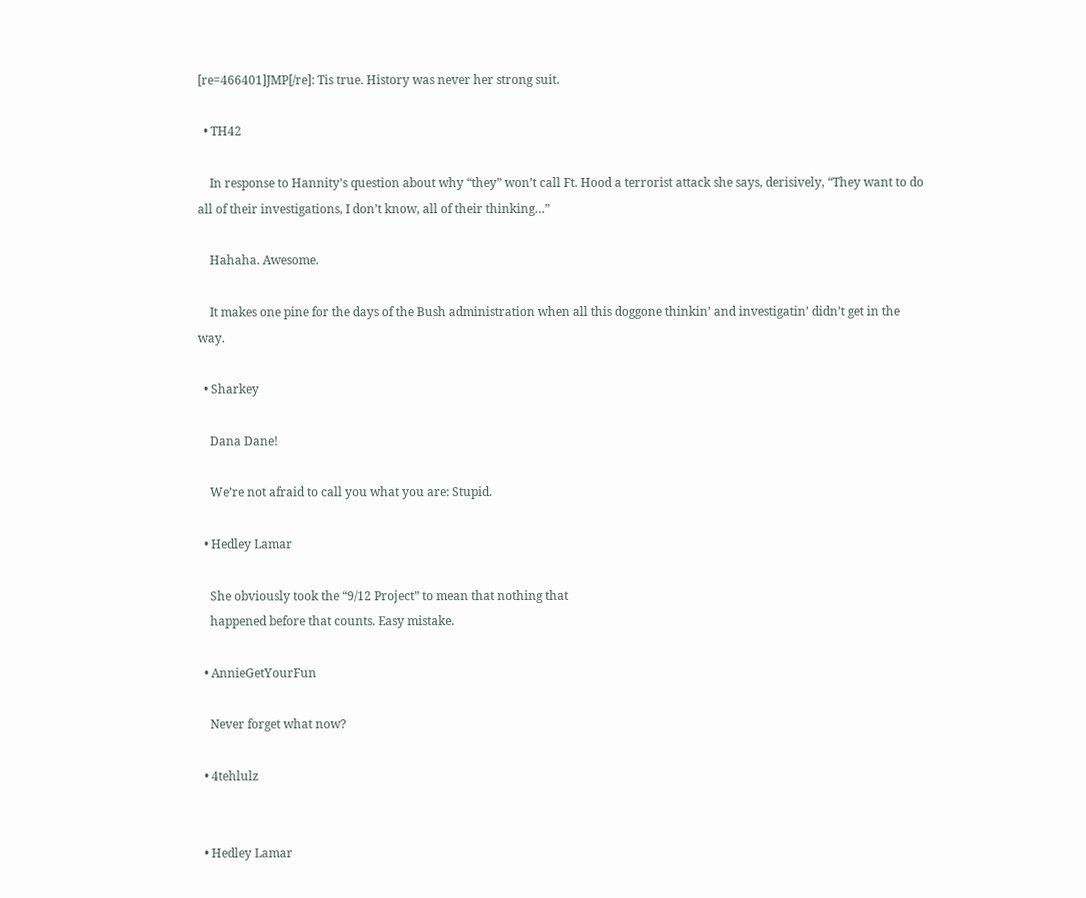[re=466401]JMP[/re]: Tis true. History was never her strong suit.

  • TH42

    In response to Hannity’s question about why “they” won’t call Ft. Hood a terrorist attack she says, derisively, “They want to do all of their investigations, I don’t know, all of their thinking…”

    Hahaha. Awesome.

    It makes one pine for the days of the Bush administration when all this doggone thinkin’ and investigatin’ didn’t get in the way.

  • Sharkey

    Dana Dane!

    We’re not afraid to call you what you are: Stupid.

  • Hedley Lamar

    She obviously took the “9/12 Project” to mean that nothing that
    happened before that counts. Easy mistake.

  • AnnieGetYourFun

    Never forget what now?

  • 4tehlulz


  • Hedley Lamar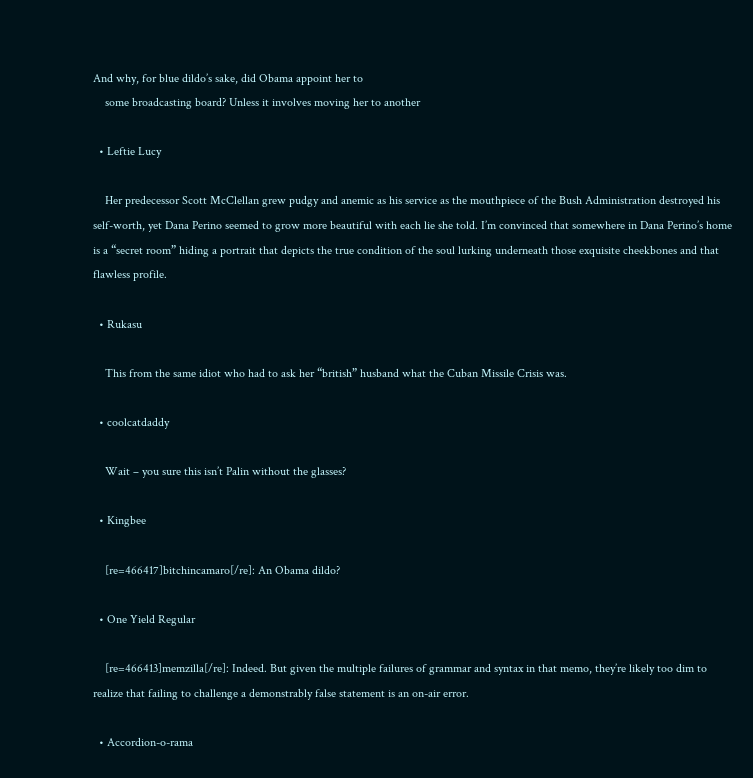And why, for blue dildo’s sake, did Obama appoint her to
    some broadcasting board? Unless it involves moving her to another

  • Leftie Lucy

    Her predecessor Scott McClellan grew pudgy and anemic as his service as the mouthpiece of the Bush Administration destroyed his self-worth, yet Dana Perino seemed to grow more beautiful with each lie she told. I’m convinced that somewhere in Dana Perino’s home is a “secret room” hiding a portrait that depicts the true condition of the soul lurking underneath those exquisite cheekbones and that flawless profile.

  • Rukasu

    This from the same idiot who had to ask her “british” husband what the Cuban Missile Crisis was.

  • coolcatdaddy

    Wait – you sure this isn’t Palin without the glasses?

  • Kingbee

    [re=466417]bitchincamaro[/re]: An Obama dildo?

  • One Yield Regular

    [re=466413]memzilla[/re]: Indeed. But given the multiple failures of grammar and syntax in that memo, they’re likely too dim to realize that failing to challenge a demonstrably false statement is an on-air error.

  • Accordion-o-rama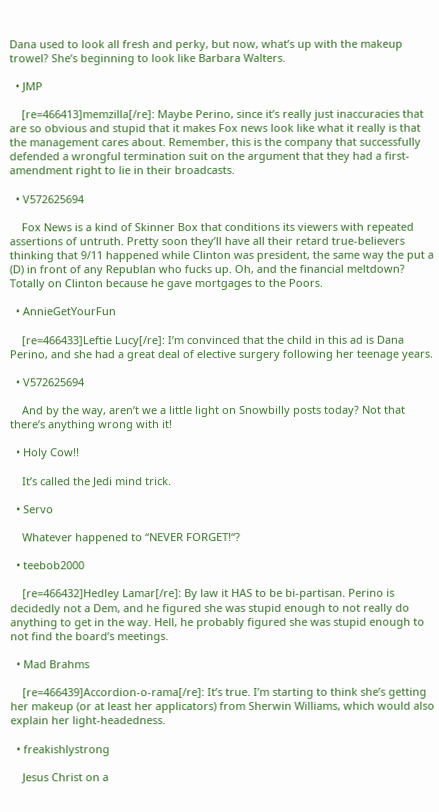Dana used to look all fresh and perky, but now, what’s up with the makeup trowel? She’s beginning to look like Barbara Walters.

  • JMP

    [re=466413]memzilla[/re]: Maybe Perino, since it’s really just inaccuracies that are so obvious and stupid that it makes Fox news look like what it really is that the management cares about. Remember, this is the company that successfully defended a wrongful termination suit on the argument that they had a first-amendment right to lie in their broadcasts.

  • V572625694

    Fox News is a kind of Skinner Box that conditions its viewers with repeated assertions of untruth. Pretty soon they’ll have all their retard true-believers thinking that 9/11 happened while Clinton was president, the same way the put a (D) in front of any Republan who fucks up. Oh, and the financial meltdown? Totally on Clinton because he gave mortgages to the Poors.

  • AnnieGetYourFun

    [re=466433]Leftie Lucy[/re]: I’m convinced that the child in this ad is Dana Perino, and she had a great deal of elective surgery following her teenage years.

  • V572625694

    And by the way, aren’t we a little light on Snowbilly posts today? Not that there’s anything wrong with it!

  • Holy Cow!!

    It’s called the Jedi mind trick.

  • Servo

    Whatever happened to “NEVER FORGET!“?

  • teebob2000

    [re=466432]Hedley Lamar[/re]: By law it HAS to be bi-partisan. Perino is decidedly not a Dem, and he figured she was stupid enough to not really do anything to get in the way. Hell, he probably figured she was stupid enough to not find the board’s meetings.

  • Mad Brahms

    [re=466439]Accordion-o-rama[/re]: It’s true. I’m starting to think she’s getting her makeup (or at least her applicators) from Sherwin Williams, which would also explain her light-headedness.

  • freakishlystrong

    Jesus Christ on a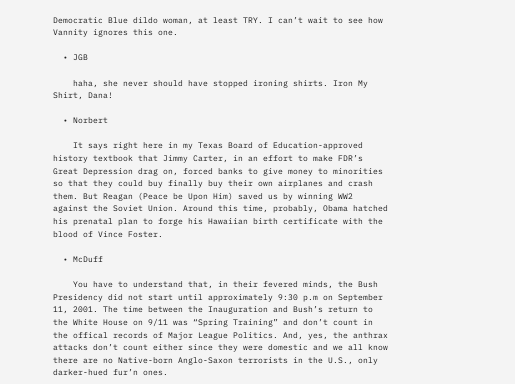Democratic Blue dildo woman, at least TRY. I can’t wait to see how Vannity ignores this one.

  • JGB

    haha, she never should have stopped ironing shirts. Iron My Shirt, Dana!

  • Norbert

    It says right here in my Texas Board of Education-approved history textbook that Jimmy Carter, in an effort to make FDR’s Great Depression drag on, forced banks to give money to minorities so that they could buy finally buy their own airplanes and crash them. But Reagan (Peace be Upon Him) saved us by winning WW2 against the Soviet Union. Around this time, probably, Obama hatched his prenatal plan to forge his Hawaiian birth certificate with the blood of Vince Foster.

  • McDuff

    You have to understand that, in their fevered minds, the Bush Presidency did not start until approximately 9:30 p.m on September 11, 2001. The time between the Inauguration and Bush’s return to the White House on 9/11 was “Spring Training” and don’t count in the offical records of Major League Politics. And, yes, the anthrax attacks don’t count either since they were domestic and we all know there are no Native-born Anglo-Saxon terrorists in the U.S., only darker-hued fur’n ones.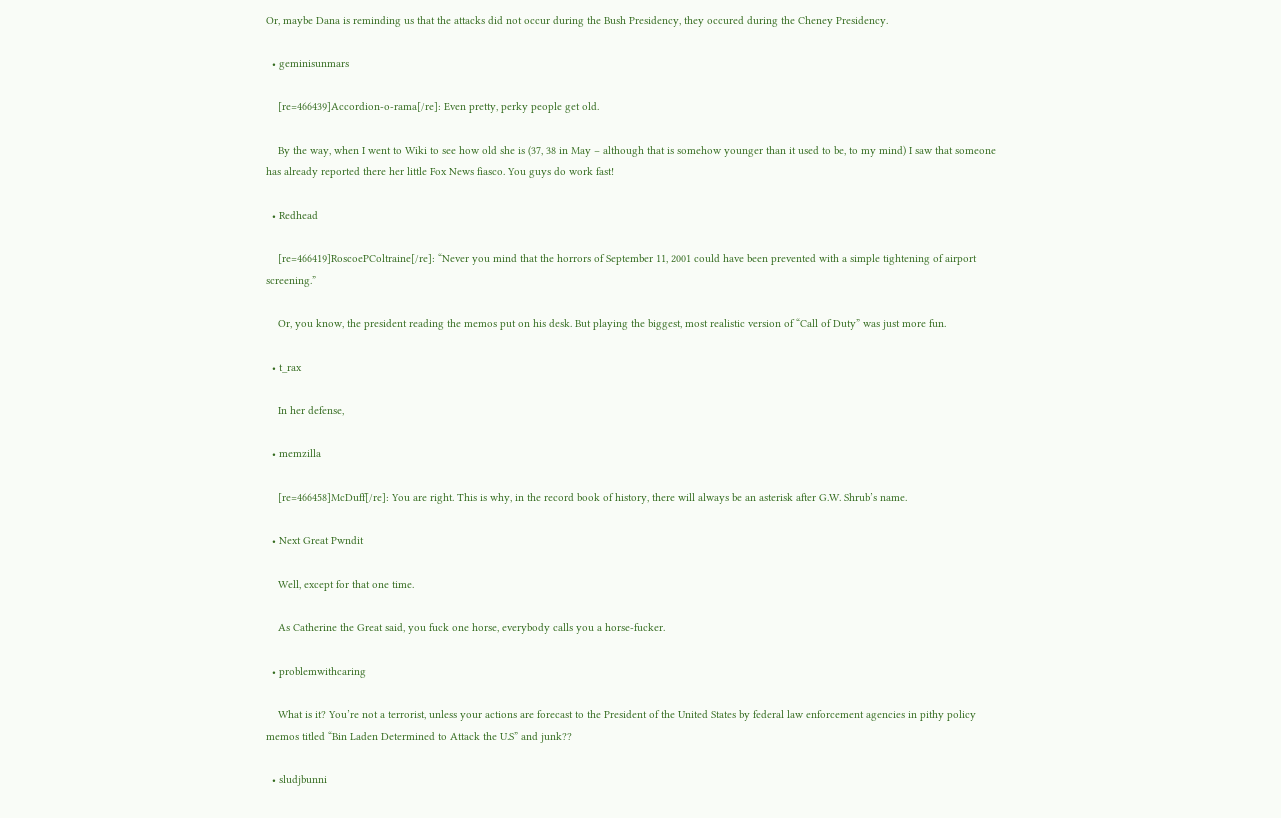Or, maybe Dana is reminding us that the attacks did not occur during the Bush Presidency, they occured during the Cheney Presidency.

  • geminisunmars

    [re=466439]Accordion-o-rama[/re]: Even pretty, perky people get old.

    By the way, when I went to Wiki to see how old she is (37, 38 in May – although that is somehow younger than it used to be, to my mind) I saw that someone has already reported there her little Fox News fiasco. You guys do work fast!

  • Redhead

    [re=466419]RoscoePColtraine[/re]: “Never you mind that the horrors of September 11, 2001 could have been prevented with a simple tightening of airport screening.”

    Or, you know, the president reading the memos put on his desk. But playing the biggest, most realistic version of “Call of Duty” was just more fun.

  • t_rax

    In her defense,

  • memzilla

    [re=466458]McDuff[/re]: You are right. This is why, in the record book of history, there will always be an asterisk after G.W. Shrub’s name.

  • Next Great Pwndit

    Well, except for that one time.

    As Catherine the Great said, you fuck one horse, everybody calls you a horse-fucker.

  • problemwithcaring

    What is it? You’re not a terrorist, unless your actions are forecast to the President of the United States by federal law enforcement agencies in pithy policy memos titled “Bin Laden Determined to Attack the U.S” and junk??

  • sludjbunni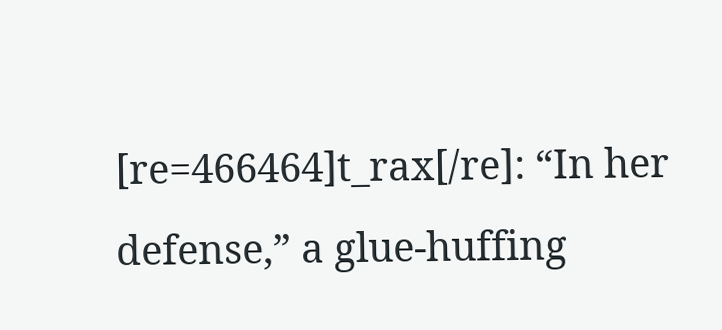[re=466464]t_rax[/re]: “In her defense,” a glue-huffing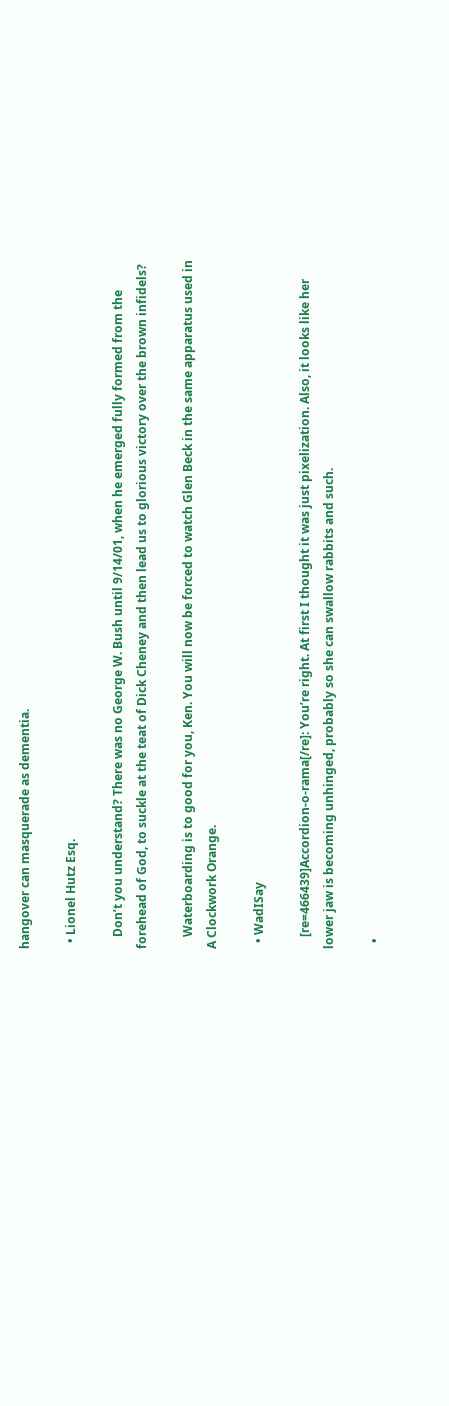hangover can masquerade as dementia.

  • Lionel Hutz Esq.

    Don’t you understand? There was no George W. Bush until 9/14/01, when he emerged fully formed from the forehead of God, to suckle at the teat of Dick Cheney and then lead us to glorious victory over the brown infidels?

    Waterboarding is to good for you, Ken. You will now be forced to watch Glen Beck in the same apparatus used in A Clockwork Orange.

  • WadISay

    [re=466439]Accordion-o-rama[/re]: You’re right. At first I thought it was just pixelization. Also, it looks like her lower jaw is becoming unhinged, probably so she can swallow rabbits and such.

  •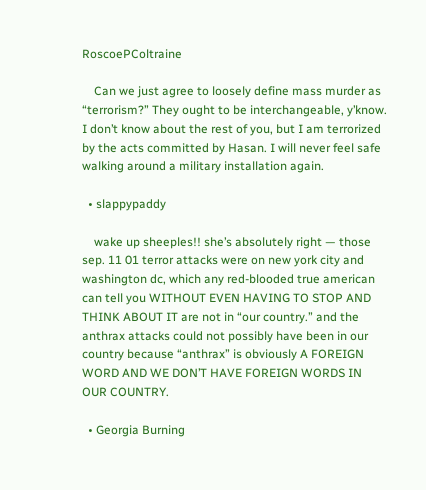RoscoePColtraine

    Can we just agree to loosely define mass murder as “terrorism?” They ought to be interchangeable, y’know. I don’t know about the rest of you, but I am terrorized by the acts committed by Hasan. I will never feel safe walking around a military installation again.

  • slappypaddy

    wake up sheeples!! she’s absolutely right — those sep. 11 01 terror attacks were on new york city and washington dc, which any red-blooded true american can tell you WITHOUT EVEN HAVING TO STOP AND THINK ABOUT IT are not in “our country.” and the anthrax attacks could not possibly have been in our country because “anthrax” is obviously A FOREIGN WORD AND WE DON’T HAVE FOREIGN WORDS IN OUR COUNTRY.

  • Georgia Burning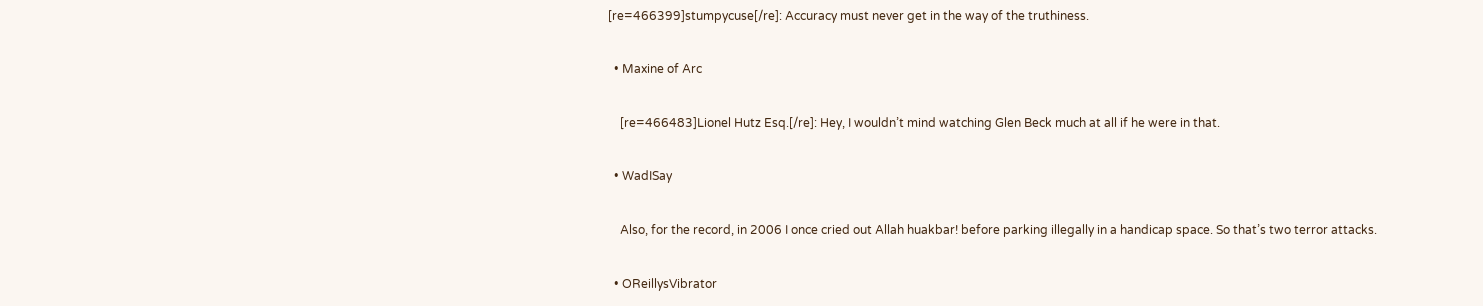[re=466399]stumpycuse[/re]: Accuracy must never get in the way of the truthiness.

  • Maxine of Arc

    [re=466483]Lionel Hutz Esq.[/re]: Hey, I wouldn’t mind watching Glen Beck much at all if he were in that.

  • WadISay

    Also, for the record, in 2006 I once cried out Allah huakbar! before parking illegally in a handicap space. So that’s two terror attacks.

  • OReillysVibrator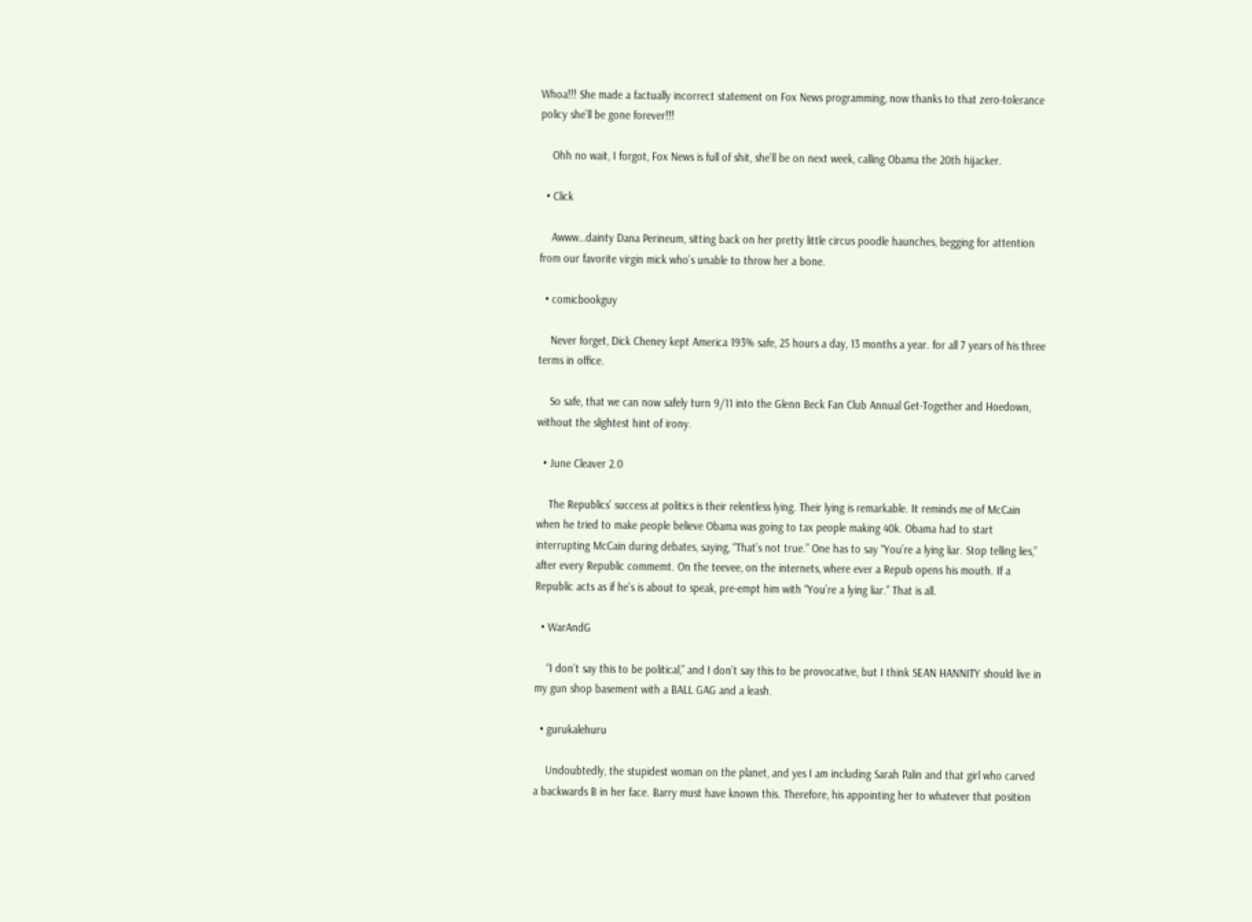Whoa!!! She made a factually incorrect statement on Fox News programming, now thanks to that zero-tolerance policy she’ll be gone forever!!!

    Ohh no wait, I forgot, Fox News is full of shit, she’ll be on next week, calling Obama the 20th hijacker.

  • Click

    Awww…dainty Dana Perineum, sitting back on her pretty little circus poodle haunches, begging for attention from our favorite virgin mick who’s unable to throw her a bone.

  • comicbookguy

    Never forget, Dick Cheney kept America 193% safe, 25 hours a day, 13 months a year. for all 7 years of his three terms in office.

    So safe, that we can now safely turn 9/11 into the Glenn Beck Fan Club Annual Get-Together and Hoedown, without the slightest hint of irony.

  • June Cleaver 2.0

    The Republics’ success at politics is their relentless lying. Their lying is remarkable. It reminds me of McCain when he tried to make people believe Obama was going to tax people making 40k. Obama had to start interrupting McCain during debates, saying, “That’s not true.” One has to say “You’re a lying liar. Stop telling lies,” after every Republic commemt. On the teevee, on the internets, where ever a Repub opens his mouth. If a Republic acts as if he’s is about to speak, pre-empt him with “You’re a lying liar.” That is all.

  • WarAndG

    “I don’t say this to be political,” and I don’t say this to be provocative, but I think SEAN HANNITY should live in my gun shop basement with a BALL GAG and a leash.

  • gurukalehuru

    Undoubtedly, the stupidest woman on the planet, and yes I am including Sarah Palin and that girl who carved a backwards B in her face. Barry must have known this. Therefore, his appointing her to whatever that position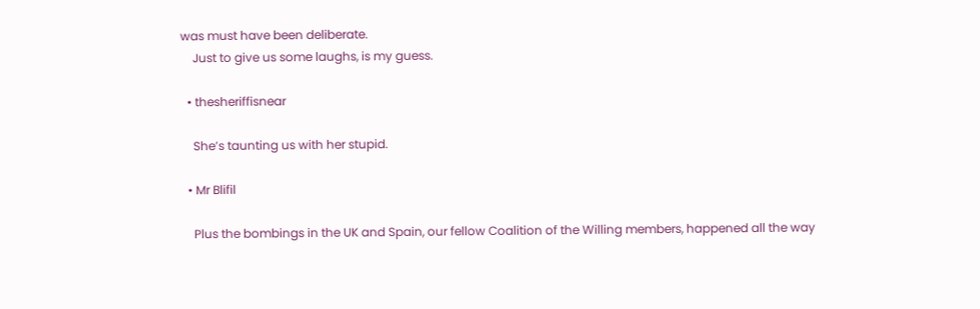was must have been deliberate.
    Just to give us some laughs, is my guess.

  • thesheriffisnear

    She’s taunting us with her stupid.

  • Mr Blifil

    Plus the bombings in the UK and Spain, our fellow Coalition of the Willing members, happened all the way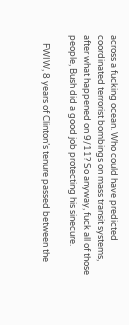across a fucking ocean. Who could have predicted coordinated terrorist bombings on mass transit systems, after what happened on 9/11? So anyway, fuck all of those people, Bush did a good job protecting his sinecure.

    FWIW, 8 years of Clinton’s tenure passed between the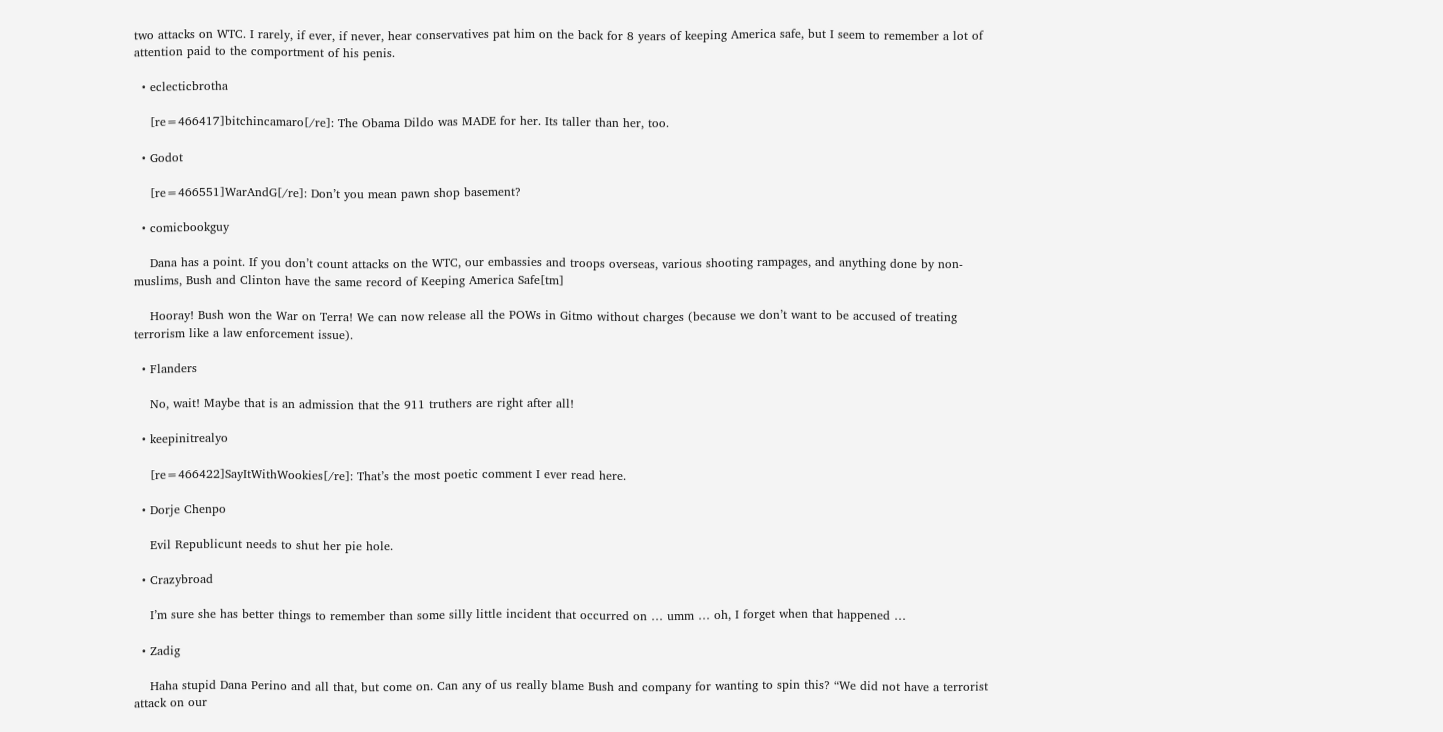two attacks on WTC. I rarely, if ever, if never, hear conservatives pat him on the back for 8 years of keeping America safe, but I seem to remember a lot of attention paid to the comportment of his penis.

  • eclecticbrotha

    [re=466417]bitchincamaro[/re]: The Obama Dildo was MADE for her. Its taller than her, too.

  • Godot

    [re=466551]WarAndG[/re]: Don’t you mean pawn shop basement?

  • comicbookguy

    Dana has a point. If you don’t count attacks on the WTC, our embassies and troops overseas, various shooting rampages, and anything done by non-muslims, Bush and Clinton have the same record of Keeping America Safe[tm]

    Hooray! Bush won the War on Terra! We can now release all the POWs in Gitmo without charges (because we don’t want to be accused of treating terrorism like a law enforcement issue).

  • Flanders

    No, wait! Maybe that is an admission that the 911 truthers are right after all!

  • keepinitrealyo

    [re=466422]SayItWithWookies[/re]: That’s the most poetic comment I ever read here.

  • Dorje Chenpo

    Evil Republicunt needs to shut her pie hole.

  • Crazybroad

    I’m sure she has better things to remember than some silly little incident that occurred on … umm … oh, I forget when that happened …

  • Zadig

    Haha stupid Dana Perino and all that, but come on. Can any of us really blame Bush and company for wanting to spin this? “We did not have a terrorist attack on our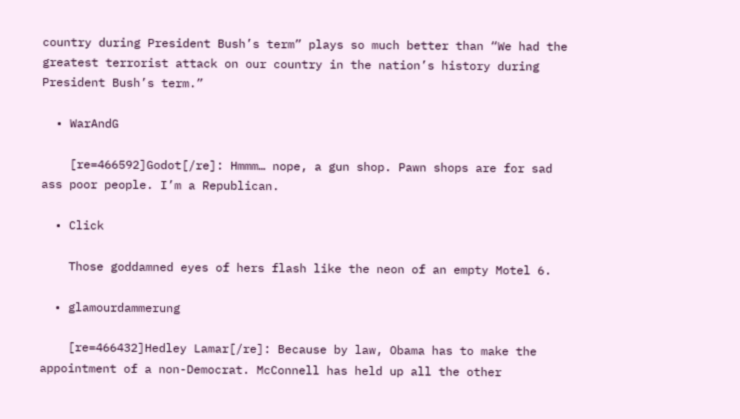country during President Bush’s term” plays so much better than “We had the greatest terrorist attack on our country in the nation’s history during President Bush’s term.”

  • WarAndG

    [re=466592]Godot[/re]: Hmmm… nope, a gun shop. Pawn shops are for sad ass poor people. I’m a Republican.

  • Click

    Those goddamned eyes of hers flash like the neon of an empty Motel 6.

  • glamourdammerung

    [re=466432]Hedley Lamar[/re]: Because by law, Obama has to make the appointment of a non-Democrat. McConnell has held up all the other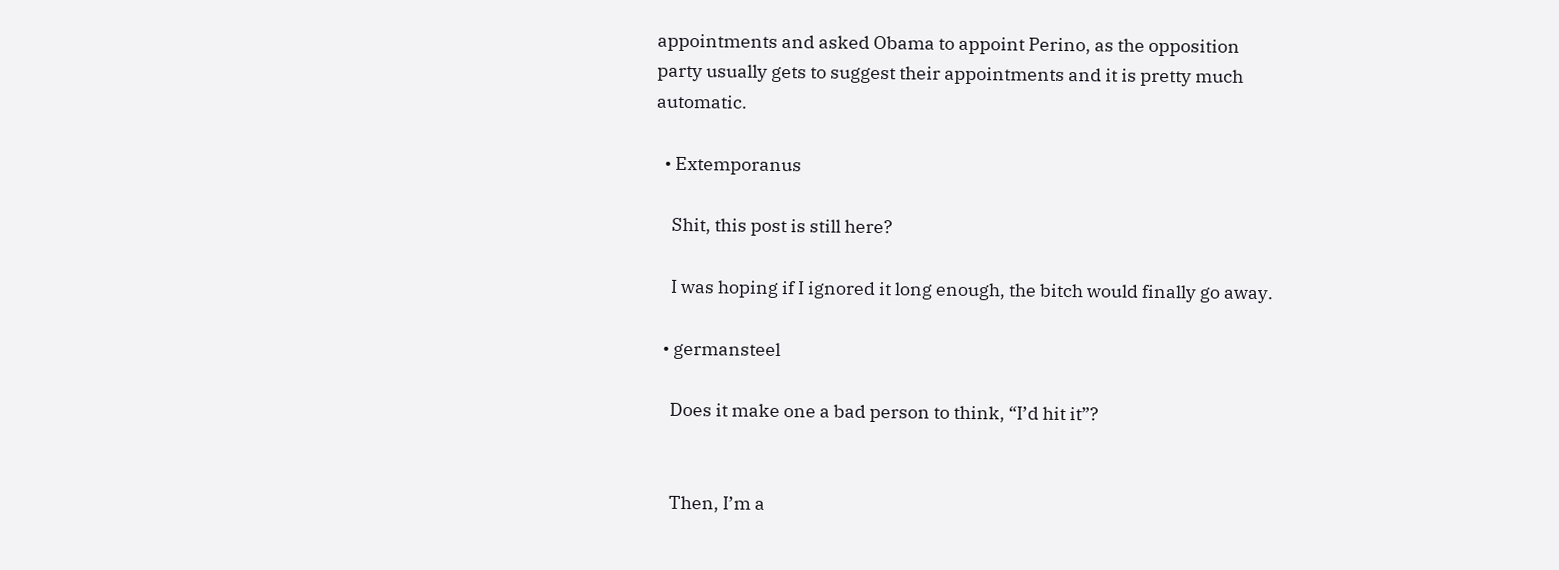appointments and asked Obama to appoint Perino, as the opposition party usually gets to suggest their appointments and it is pretty much automatic.

  • Extemporanus

    Shit, this post is still here?

    I was hoping if I ignored it long enough, the bitch would finally go away.

  • germansteel

    Does it make one a bad person to think, “I’d hit it”?


    Then, I’m a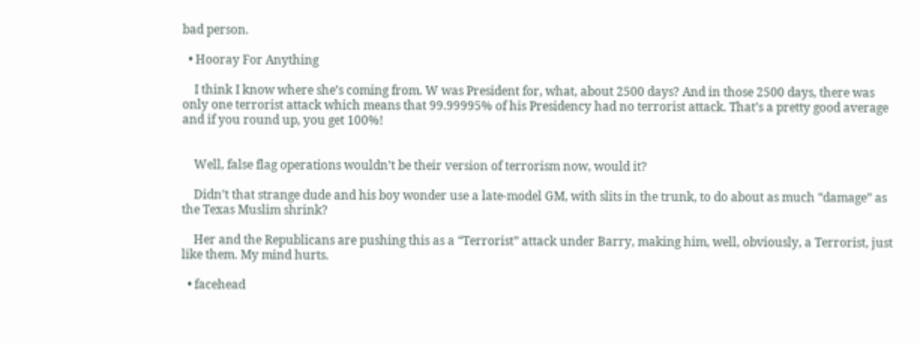bad person.

  • Hooray For Anything

    I think I know where she’s coming from. W was President for, what, about 2500 days? And in those 2500 days, there was only one terrorist attack which means that 99.99995% of his Presidency had no terrorist attack. That’s a pretty good average and if you round up, you get 100%!


    Well, false flag operations wouldn’t be their version of terrorism now, would it?

    Didn’t that strange dude and his boy wonder use a late-model GM, with slits in the trunk, to do about as much “damage” as the Texas Muslim shrink?

    Her and the Republicans are pushing this as a “Terrorist” attack under Barry, making him, well, obviously, a Terrorist, just like them. My mind hurts.

  • facehead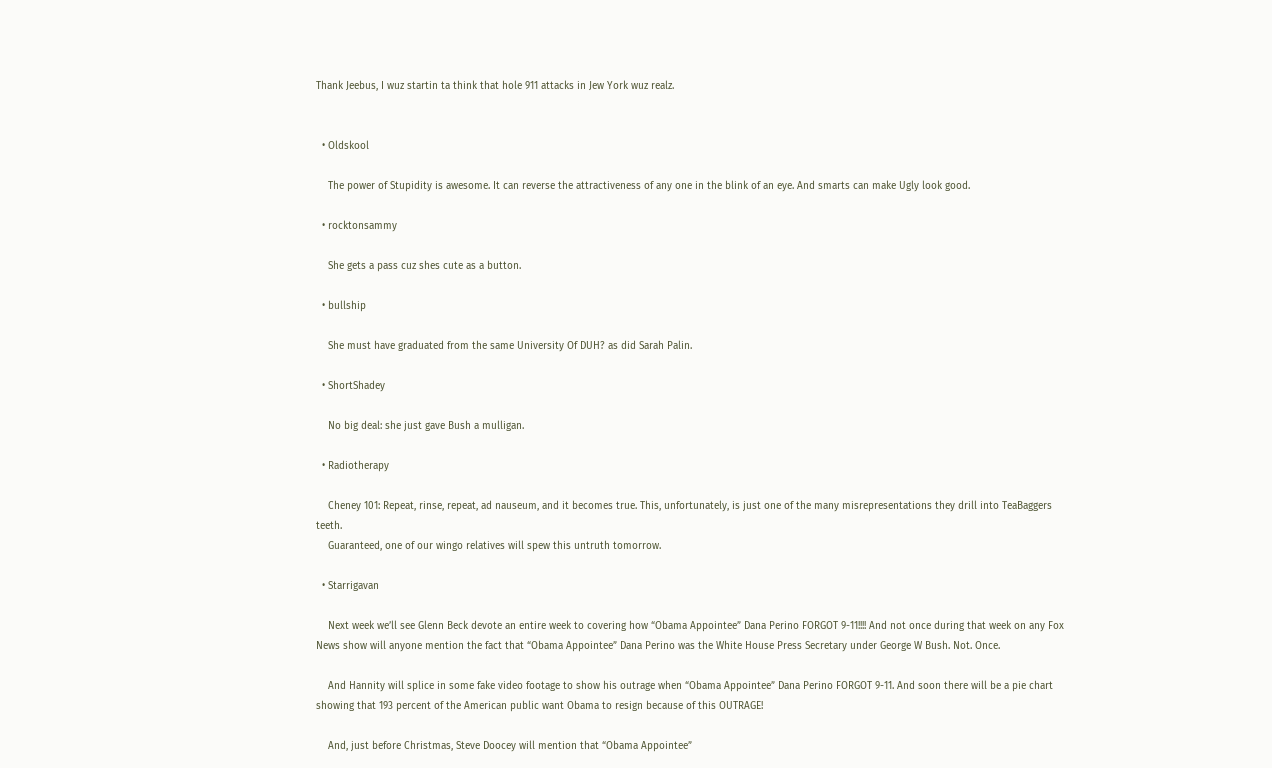Thank Jeebus, I wuz startin ta think that hole 911 attacks in Jew York wuz realz.


  • Oldskool

    The power of Stupidity is awesome. It can reverse the attractiveness of any one in the blink of an eye. And smarts can make Ugly look good.

  • rocktonsammy

    She gets a pass cuz shes cute as a button.

  • bullship

    She must have graduated from the same University Of DUH? as did Sarah Palin.

  • ShortShadey

    No big deal: she just gave Bush a mulligan.

  • Radiotherapy

    Cheney 101: Repeat, rinse, repeat, ad nauseum, and it becomes true. This, unfortunately, is just one of the many misrepresentations they drill into TeaBaggers teeth.
    Guaranteed, one of our wingo relatives will spew this untruth tomorrow.

  • Starrigavan

    Next week we’ll see Glenn Beck devote an entire week to covering how “Obama Appointee” Dana Perino FORGOT 9-11!!!! And not once during that week on any Fox News show will anyone mention the fact that “Obama Appointee” Dana Perino was the White House Press Secretary under George W Bush. Not. Once.

    And Hannity will splice in some fake video footage to show his outrage when “Obama Appointee” Dana Perino FORGOT 9-11. And soon there will be a pie chart showing that 193 percent of the American public want Obama to resign because of this OUTRAGE!

    And, just before Christmas, Steve Doocey will mention that “Obama Appointee”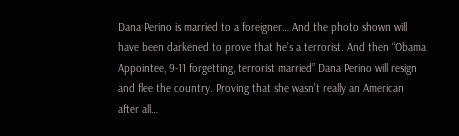Dana Perino is married to a foreigner… And the photo shown will have been darkened to prove that he’s a terrorist. And then “Obama Appointee, 9-11 forgetting, terrorist married” Dana Perino will resign and flee the country. Proving that she wasn’t really an American after all…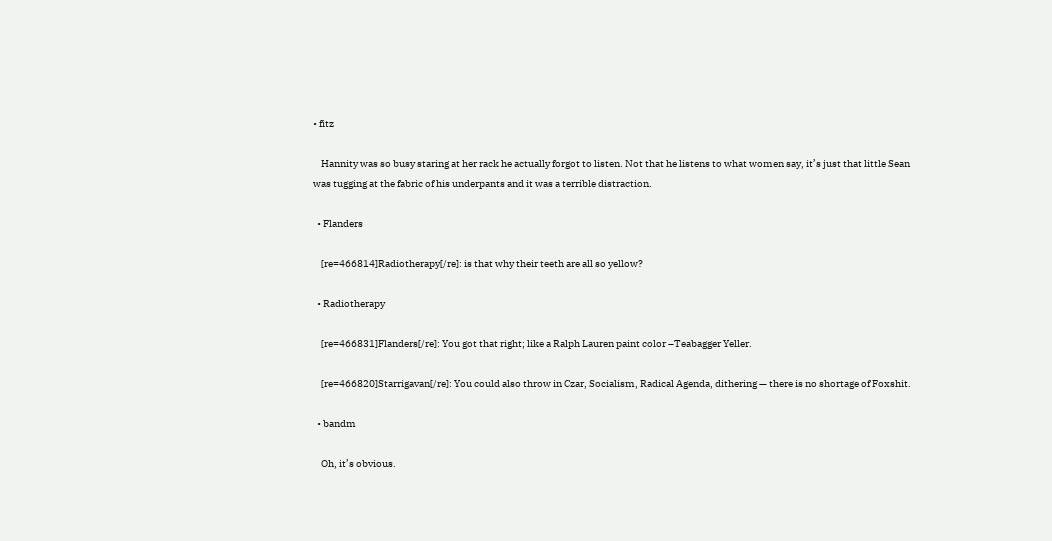• fitz

    Hannity was so busy staring at her rack he actually forgot to listen. Not that he listens to what women say, it’s just that little Sean was tugging at the fabric of his underpants and it was a terrible distraction.

  • Flanders

    [re=466814]Radiotherapy[/re]: is that why their teeth are all so yellow?

  • Radiotherapy

    [re=466831]Flanders[/re]: You got that right; like a Ralph Lauren paint color –Teabagger Yeller.

    [re=466820]Starrigavan[/re]: You could also throw in Czar, Socialism, Radical Agenda, dithering — there is no shortage of Foxshit.

  • bandm

    Oh, it’s obvious.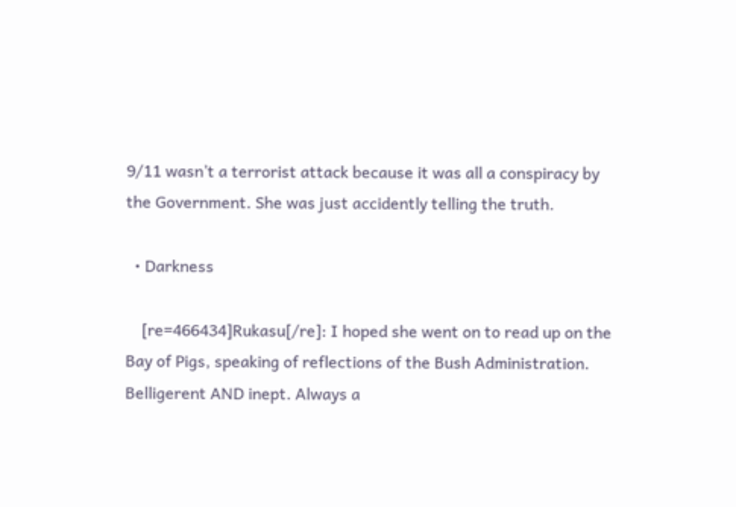9/11 wasn’t a terrorist attack because it was all a conspiracy by the Government. She was just accidently telling the truth.

  • Darkness

    [re=466434]Rukasu[/re]: I hoped she went on to read up on the Bay of Pigs, speaking of reflections of the Bush Administration. Belligerent AND inept. Always a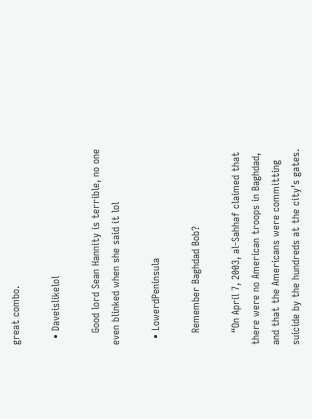great combo.

  • Daveislikelol

    Good lord Sean Hannity is terrible, no one even blinked when she said it lol

  • LowerdPeninsula

    Remember Baghdad Bob?

    “On April 7, 2003, al-Sahhaf claimed that there were no American troops in Baghdad, and that the Americans were committing suicide by the hundreds at the city’s gates.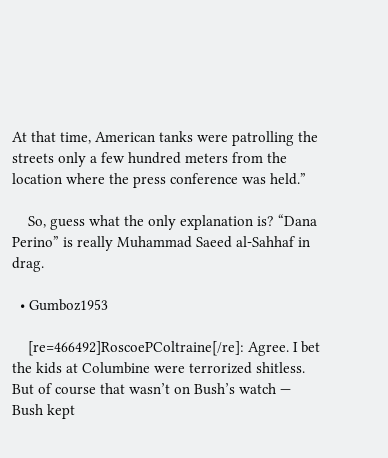At that time, American tanks were patrolling the streets only a few hundred meters from the location where the press conference was held.”

    So, guess what the only explanation is? “Dana Perino” is really Muhammad Saeed al-Sahhaf in drag.

  • Gumboz1953

    [re=466492]RoscoePColtraine[/re]: Agree. I bet the kids at Columbine were terrorized shitless. But of course that wasn’t on Bush’s watch — Bush kept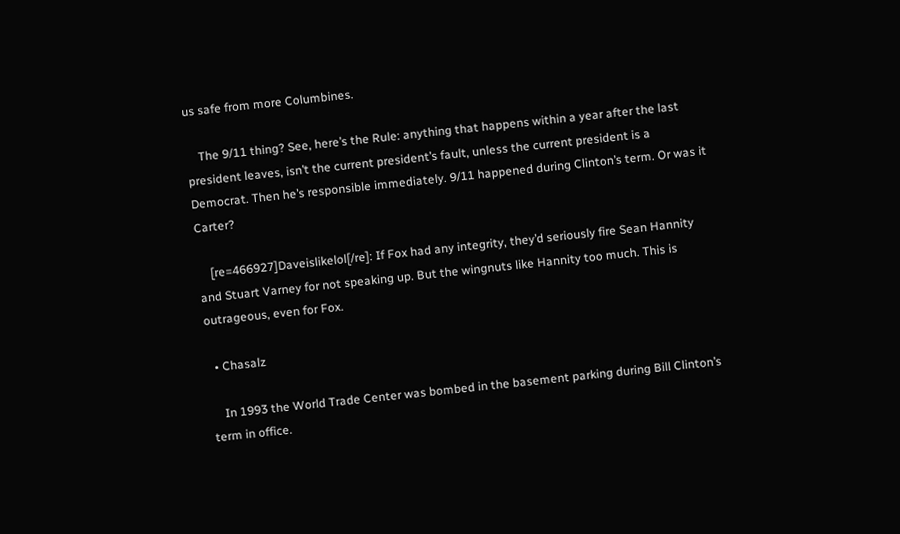us safe from more Columbines.

    The 9/11 thing? See, here’s the Rule: anything that happens within a year after the last president leaves, isn’t the current president’s fault, unless the current president is a Democrat. Then he’s responsible immediately. 9/11 happened during Clinton’s term. Or was it Carter?

    [re=466927]Daveislikelol[/re]: If Fox had any integrity, they’d seriously fire Sean Hannity and Stuart Varney for not speaking up. But the wingnuts like Hannity too much. This is outrageous, even for Fox.

  • Chasalz

    In 1993 the World Trade Center was bombed in the basement parking during Bill Clinton’s term in office.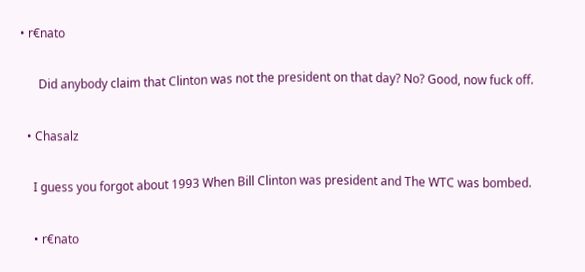• r€nato

      Did anybody claim that Clinton was not the president on that day? No? Good, now fuck off.

  • Chasalz

    I guess you forgot about 1993 When Bill Clinton was president and The WTC was bombed.

    • r€nato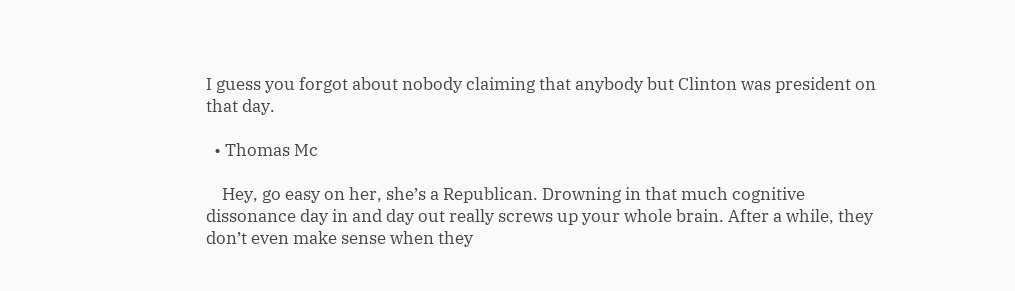I guess you forgot about nobody claiming that anybody but Clinton was president on that day.

  • Thomas Mc

    Hey, go easy on her, she’s a Republican. Drowning in that much cognitive dissonance day in and day out really screws up your whole brain. After a while, they don’t even make sense when they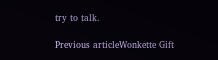try to talk.

Previous articleWonkette Gift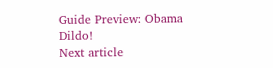Guide Preview: Obama Dildo!
Next article